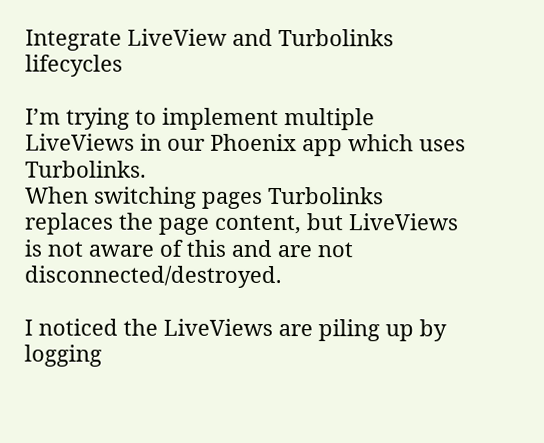Integrate LiveView and Turbolinks lifecycles

I’m trying to implement multiple LiveViews in our Phoenix app which uses Turbolinks.
When switching pages Turbolinks replaces the page content, but LiveViews is not aware of this and are not disconnected/destroyed.

I noticed the LiveViews are piling up by logging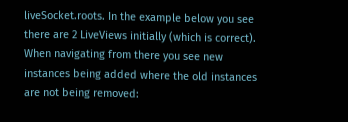liveSocket.roots. In the example below you see there are 2 LiveViews initially (which is correct). When navigating from there you see new instances being added where the old instances are not being removed: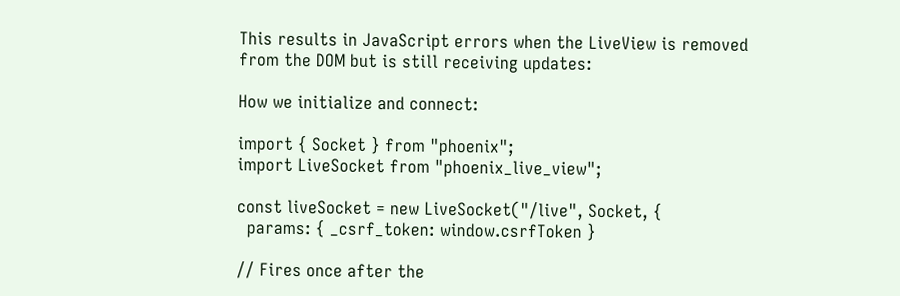This results in JavaScript errors when the LiveView is removed from the DOM but is still receiving updates:

How we initialize and connect:

import { Socket } from "phoenix";
import LiveSocket from "phoenix_live_view";

const liveSocket = new LiveSocket("/live", Socket, {
  params: { _csrf_token: window.csrfToken }

// Fires once after the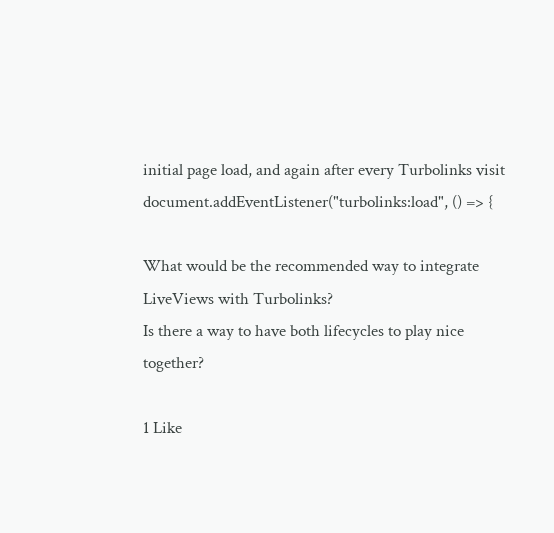initial page load, and again after every Turbolinks visit
document.addEventListener("turbolinks:load", () => {

What would be the recommended way to integrate LiveViews with Turbolinks?
Is there a way to have both lifecycles to play nice together?

1 Like